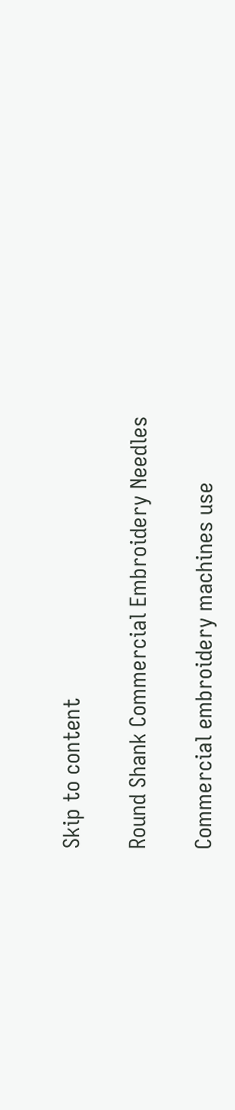Skip to content

Round Shank Commercial Embroidery Needles

Commercial embroidery machines use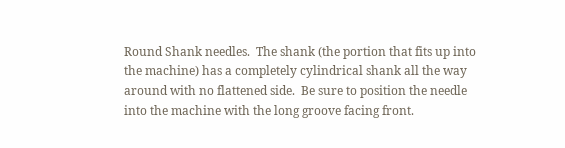Round Shank needles.  The shank (the portion that fits up into the machine) has a completely cylindrical shank all the way around with no flattened side.  Be sure to position the needle into the machine with the long groove facing front.